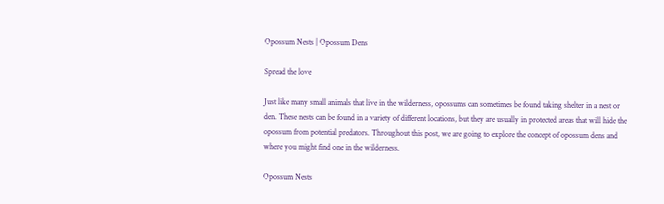Opossum Nests | Opossum Dens

Spread the love

Just like many small animals that live in the wilderness, opossums can sometimes be found taking shelter in a nest or den. These nests can be found in a variety of different locations, but they are usually in protected areas that will hide the opossum from potential predators. Throughout this post, we are going to explore the concept of opossum dens and where you might find one in the wilderness.

Opossum Nests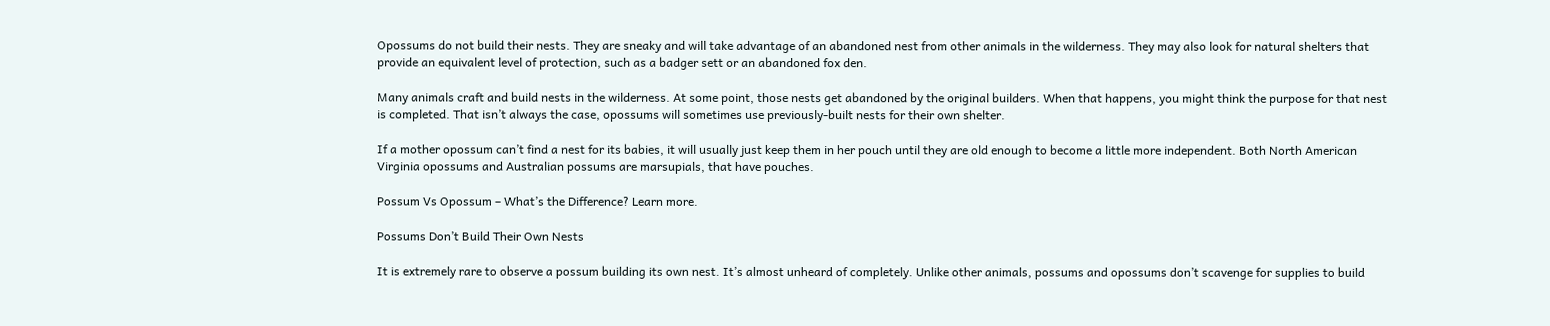Opossums do not build their nests. They are sneaky and will take advantage of an abandoned nest from other animals in the wilderness. They may also look for natural shelters that provide an equivalent level of protection, such as a badger sett or an abandoned fox den.

Many animals craft and build nests in the wilderness. At some point, those nests get abandoned by the original builders. When that happens, you might think the purpose for that nest is completed. That isn’t always the case, opossums will sometimes use previously-built nests for their own shelter.

If a mother opossum can’t find a nest for its babies, it will usually just keep them in her pouch until they are old enough to become a little more independent. Both North American Virginia opossums and Australian possums are marsupials, that have pouches.

Possum Vs Opossum – What’s the Difference? Learn more.

Possums Don’t Build Their Own Nests

It is extremely rare to observe a possum building its own nest. It’s almost unheard of completely. Unlike other animals, possums and opossums don’t scavenge for supplies to build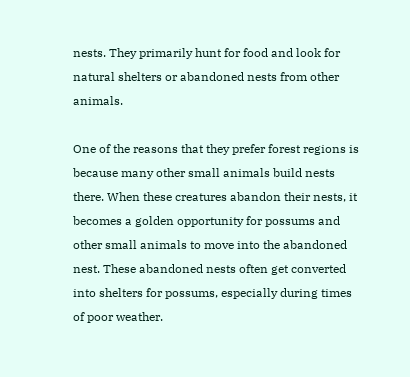nests. They primarily hunt for food and look for natural shelters or abandoned nests from other animals.

One of the reasons that they prefer forest regions is because many other small animals build nests there. When these creatures abandon their nests, it becomes a golden opportunity for possums and other small animals to move into the abandoned nest. These abandoned nests often get converted into shelters for possums, especially during times of poor weather.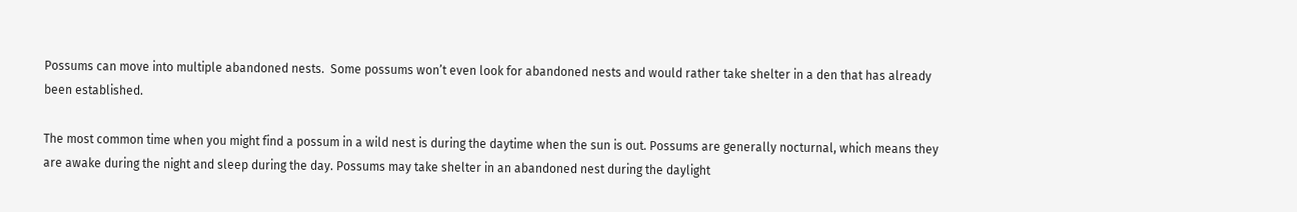Possums can move into multiple abandoned nests.  Some possums won’t even look for abandoned nests and would rather take shelter in a den that has already been established.

The most common time when you might find a possum in a wild nest is during the daytime when the sun is out. Possums are generally nocturnal, which means they are awake during the night and sleep during the day. Possums may take shelter in an abandoned nest during the daylight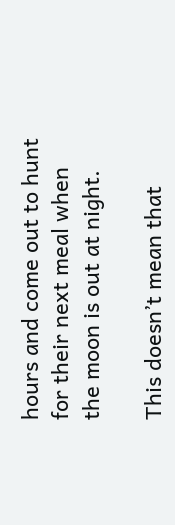hours and come out to hunt for their next meal when the moon is out at night.

This doesn’t mean that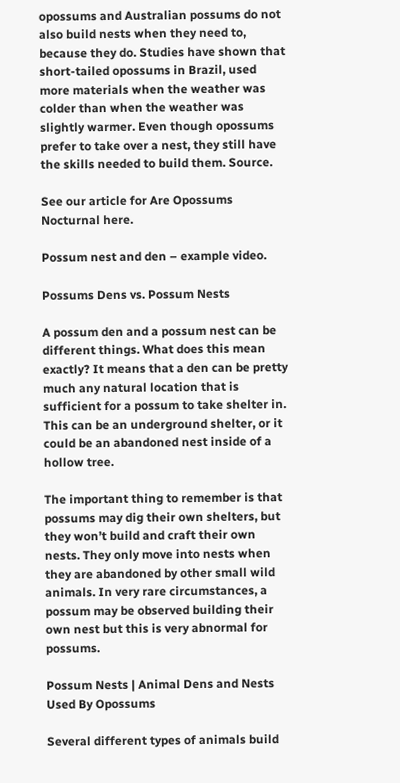opossums and Australian possums do not also build nests when they need to, because they do. Studies have shown that short-tailed opossums in Brazil, used more materials when the weather was colder than when the weather was slightly warmer. Even though opossums prefer to take over a nest, they still have the skills needed to build them. Source.

See our article for Are Opossums Nocturnal here.

Possum nest and den – example video.

Possums Dens vs. Possum Nests

A possum den and a possum nest can be different things. What does this mean exactly? It means that a den can be pretty much any natural location that is sufficient for a possum to take shelter in. This can be an underground shelter, or it could be an abandoned nest inside of a hollow tree.

The important thing to remember is that possums may dig their own shelters, but they won’t build and craft their own nests. They only move into nests when they are abandoned by other small wild animals. In very rare circumstances, a possum may be observed building their own nest but this is very abnormal for possums.

Possum Nests | Animal Dens and Nests Used By Opossums

Several different types of animals build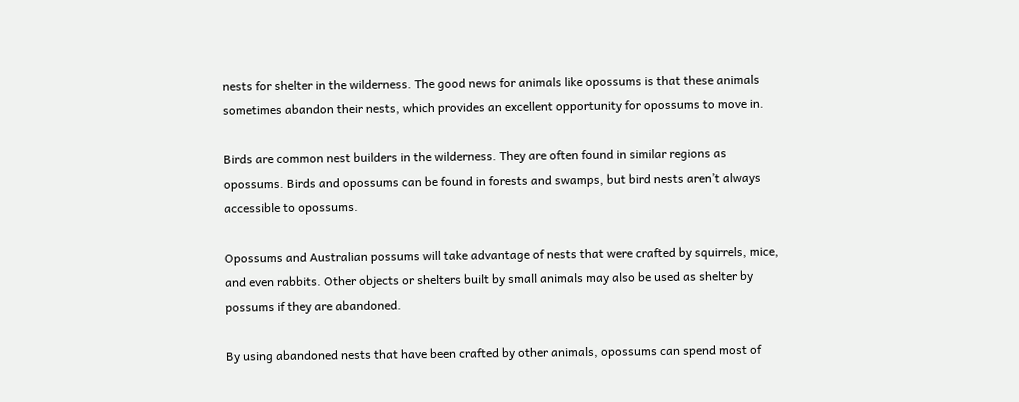nests for shelter in the wilderness. The good news for animals like opossums is that these animals sometimes abandon their nests, which provides an excellent opportunity for opossums to move in.

Birds are common nest builders in the wilderness. They are often found in similar regions as opossums. Birds and opossums can be found in forests and swamps, but bird nests aren’t always accessible to opossums.

Opossums and Australian possums will take advantage of nests that were crafted by squirrels, mice, and even rabbits. Other objects or shelters built by small animals may also be used as shelter by possums if they are abandoned.

By using abandoned nests that have been crafted by other animals, opossums can spend most of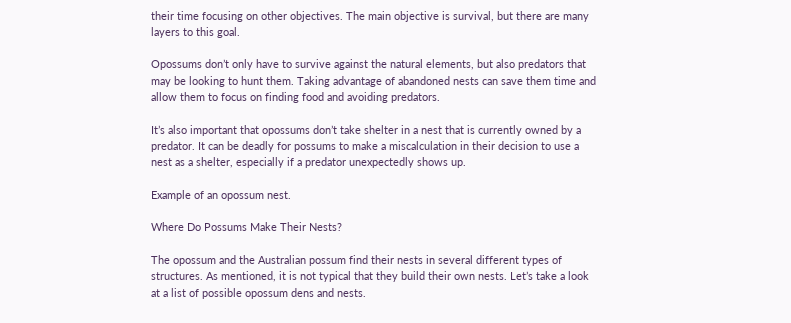their time focusing on other objectives. The main objective is survival, but there are many layers to this goal.

Opossums don’t only have to survive against the natural elements, but also predators that may be looking to hunt them. Taking advantage of abandoned nests can save them time and allow them to focus on finding food and avoiding predators.

It’s also important that opossums don’t take shelter in a nest that is currently owned by a predator. It can be deadly for possums to make a miscalculation in their decision to use a nest as a shelter, especially if a predator unexpectedly shows up.

Example of an opossum nest.

Where Do Possums Make Their Nests?

The opossum and the Australian possum find their nests in several different types of structures. As mentioned, it is not typical that they build their own nests. Let’s take a look at a list of possible opossum dens and nests.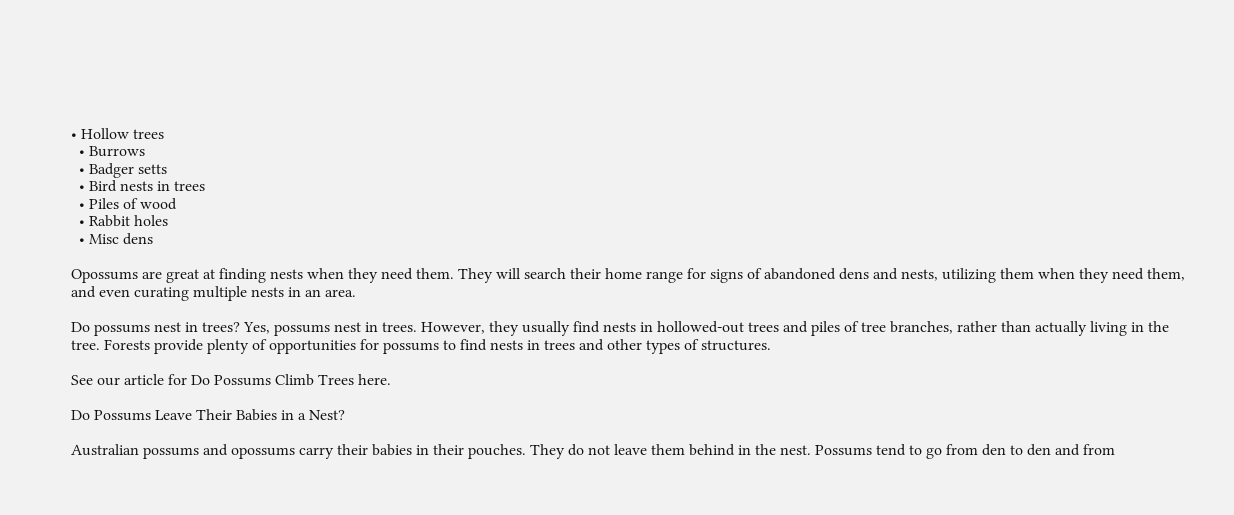• Hollow trees
  • Burrows
  • Badger setts
  • Bird nests in trees
  • Piles of wood
  • Rabbit holes
  • Misc dens

Opossums are great at finding nests when they need them. They will search their home range for signs of abandoned dens and nests, utilizing them when they need them, and even curating multiple nests in an area.

Do possums nest in trees? Yes, possums nest in trees. However, they usually find nests in hollowed-out trees and piles of tree branches, rather than actually living in the tree. Forests provide plenty of opportunities for possums to find nests in trees and other types of structures.

See our article for Do Possums Climb Trees here.

Do Possums Leave Their Babies in a Nest?

Australian possums and opossums carry their babies in their pouches. They do not leave them behind in the nest. Possums tend to go from den to den and from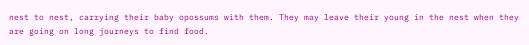nest to nest, carrying their baby opossums with them. They may leave their young in the nest when they are going on long journeys to find food.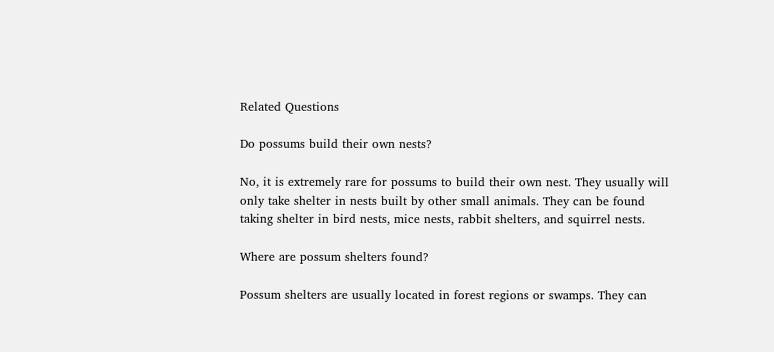Related Questions

Do possums build their own nests?

No, it is extremely rare for possums to build their own nest. They usually will only take shelter in nests built by other small animals. They can be found taking shelter in bird nests, mice nests, rabbit shelters, and squirrel nests.

Where are possum shelters found?

Possum shelters are usually located in forest regions or swamps. They can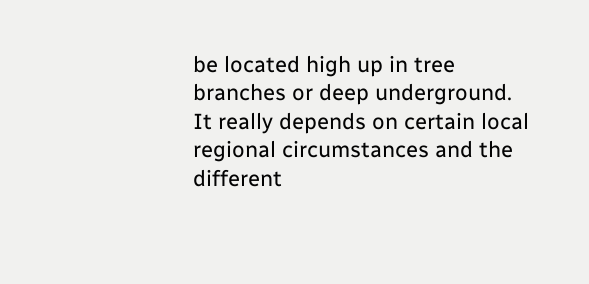be located high up in tree branches or deep underground. It really depends on certain local regional circumstances and the different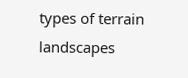types of terrain landscapes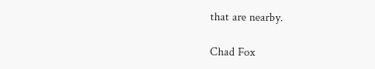that are nearby.

Chad Fox